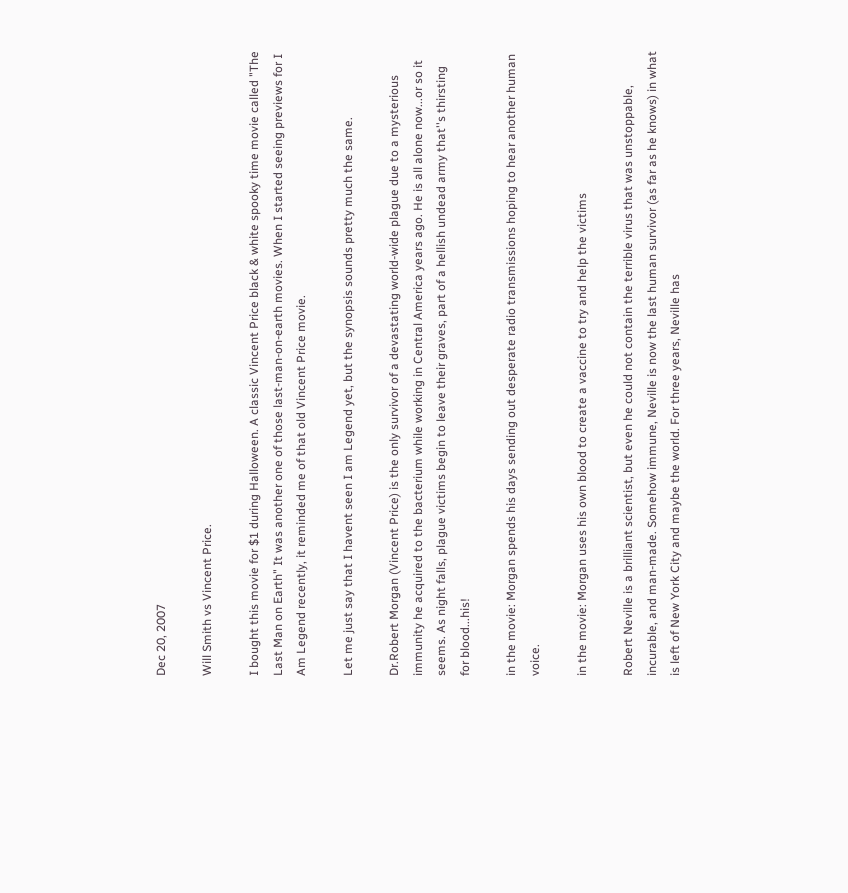Dec 20, 2007

Will Smith vs Vincent Price.

I bought this movie for $1 during Halloween. A classic Vincent Price black & white spooky time movie called "The Last Man on Earth" It was another one of those last-man-on-earth movies. When I started seeing previews for I Am Legend recently, it reminded me of that old Vincent Price movie.

Let me just say that I havent seen I am Legend yet, but the synopsis sounds pretty much the same.

Dr.Robert Morgan (Vincent Price) is the only survivor of a devastating world-wide plague due to a mysterious immunity he acquired to the bacterium while working in Central America years ago. He is all alone now...or so it seems. As night falls, plague victims begin to leave their graves, part of a hellish undead army that''s thirsting for blood...his!

in the movie: Morgan spends his days sending out desperate radio transmissions hoping to hear another human voice.

in the movie: Morgan uses his own blood to create a vaccine to try and help the victims

Robert Neville is a brilliant scientist, but even he could not contain the terrible virus that was unstoppable, incurable, and man-made. Somehow immune, Neville is now the last human survivor (as far as he knows) in what is left of New York City and maybe the world. For three years, Neville has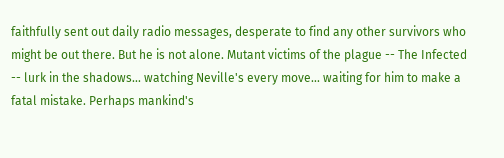faithfully sent out daily radio messages, desperate to find any other survivors who might be out there. But he is not alone. Mutant victims of the plague -- The Infected -- lurk in the shadows... watching Neville's every move... waiting for him to make a fatal mistake. Perhaps mankind's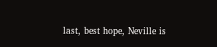last, best hope, Neville is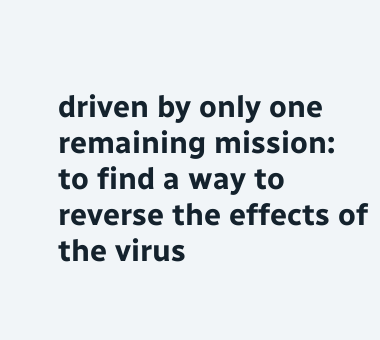driven by only one remaining mission: to find a way to reverse the effects of the virus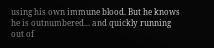using his own immune blood. But he knows he is outnumbered... and quickly running out of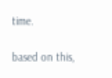time.

based on this,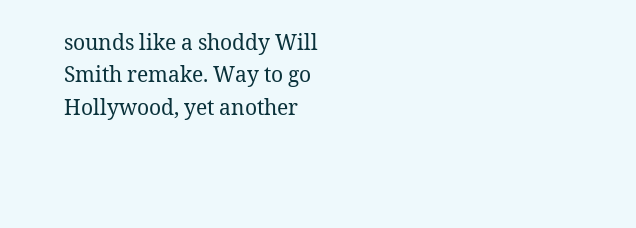sounds like a shoddy Will Smith remake. Way to go Hollywood, yet another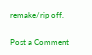remake/rip off.

Post a Comment